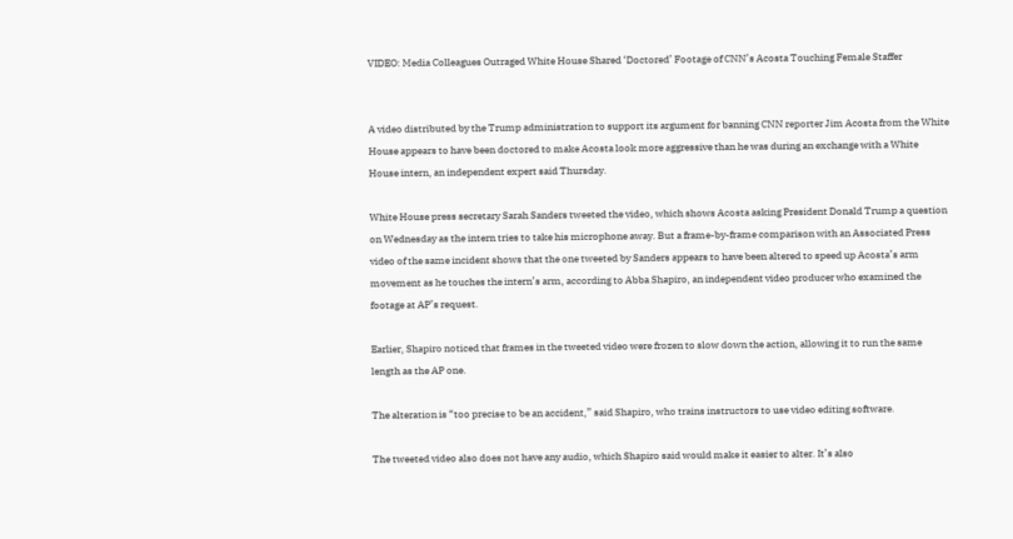VIDEO: Media Colleagues Outraged White House Shared ‘Doctored’ Footage of CNN’s Acosta Touching Female Staffer


A video distributed by the Trump administration to support its argument for banning CNN reporter Jim Acosta from the White House appears to have been doctored to make Acosta look more aggressive than he was during an exchange with a White House intern, an independent expert said Thursday.

White House press secretary Sarah Sanders tweeted the video, which shows Acosta asking President Donald Trump a question on Wednesday as the intern tries to take his microphone away. But a frame-by-frame comparison with an Associated Press video of the same incident shows that the one tweeted by Sanders appears to have been altered to speed up Acosta’s arm movement as he touches the intern’s arm, according to Abba Shapiro, an independent video producer who examined the footage at AP’s request.

Earlier, Shapiro noticed that frames in the tweeted video were frozen to slow down the action, allowing it to run the same length as the AP one.

The alteration is “too precise to be an accident,” said Shapiro, who trains instructors to use video editing software.

The tweeted video also does not have any audio, which Shapiro said would make it easier to alter. It’s also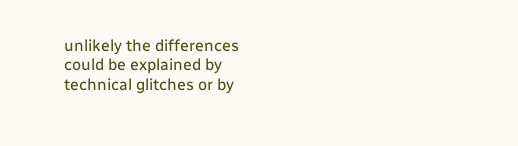unlikely the differences could be explained by technical glitches or by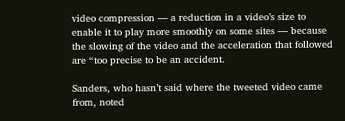video compression — a reduction in a video’s size to enable it to play more smoothly on some sites — because the slowing of the video and the acceleration that followed are “too precise to be an accident.

Sanders, who hasn’t said where the tweeted video came from, noted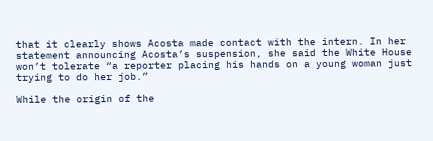that it clearly shows Acosta made contact with the intern. In her statement announcing Acosta’s suspension, she said the White House won’t tolerate “a reporter placing his hands on a young woman just trying to do her job.”

While the origin of the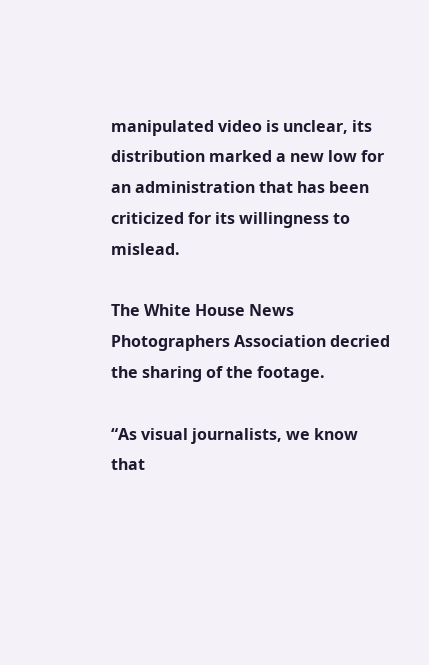manipulated video is unclear, its distribution marked a new low for an administration that has been criticized for its willingness to mislead.

The White House News Photographers Association decried the sharing of the footage.

“As visual journalists, we know that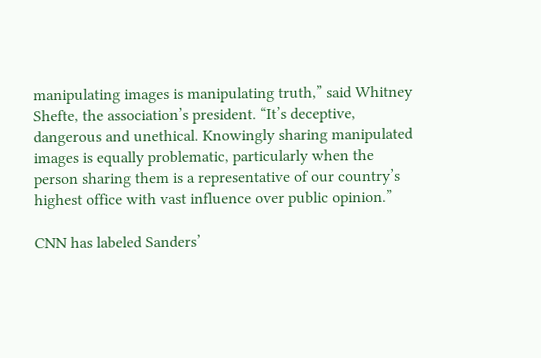manipulating images is manipulating truth,” said Whitney Shefte, the association’s president. “It’s deceptive, dangerous and unethical. Knowingly sharing manipulated images is equally problematic, particularly when the person sharing them is a representative of our country’s highest office with vast influence over public opinion.”

CNN has labeled Sanders’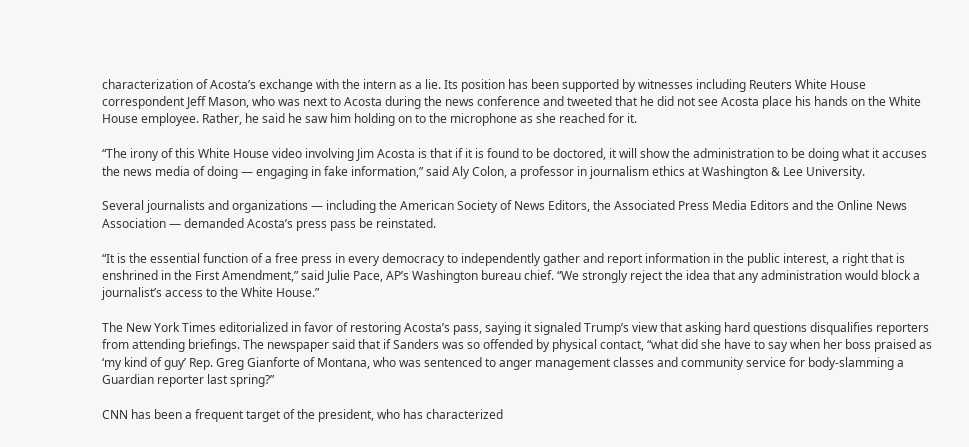characterization of Acosta’s exchange with the intern as a lie. Its position has been supported by witnesses including Reuters White House correspondent Jeff Mason, who was next to Acosta during the news conference and tweeted that he did not see Acosta place his hands on the White House employee. Rather, he said he saw him holding on to the microphone as she reached for it.

“The irony of this White House video involving Jim Acosta is that if it is found to be doctored, it will show the administration to be doing what it accuses the news media of doing — engaging in fake information,” said Aly Colon, a professor in journalism ethics at Washington & Lee University.

Several journalists and organizations — including the American Society of News Editors, the Associated Press Media Editors and the Online News Association — demanded Acosta’s press pass be reinstated.

“It is the essential function of a free press in every democracy to independently gather and report information in the public interest, a right that is enshrined in the First Amendment,” said Julie Pace, AP’s Washington bureau chief. “We strongly reject the idea that any administration would block a journalist’s access to the White House.”

The New York Times editorialized in favor of restoring Acosta’s pass, saying it signaled Trump’s view that asking hard questions disqualifies reporters from attending briefings. The newspaper said that if Sanders was so offended by physical contact, “what did she have to say when her boss praised as ‘my kind of guy’ Rep. Greg Gianforte of Montana, who was sentenced to anger management classes and community service for body-slamming a Guardian reporter last spring?”

CNN has been a frequent target of the president, who has characterized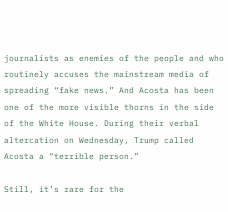journalists as enemies of the people and who routinely accuses the mainstream media of spreading “fake news.” And Acosta has been one of the more visible thorns in the side of the White House. During their verbal altercation on Wednesday, Trump called Acosta a “terrible person.”

Still, it’s rare for the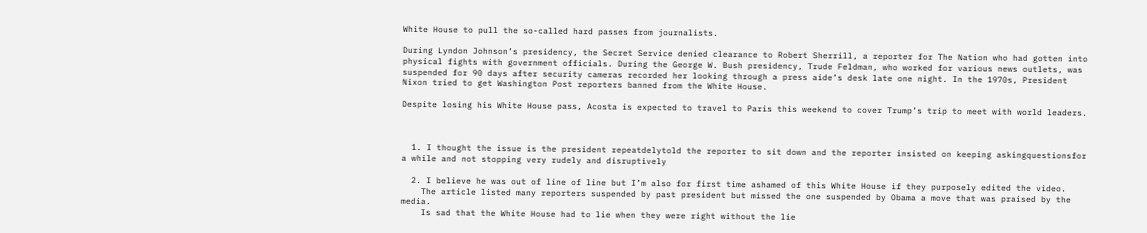White House to pull the so-called hard passes from journalists.

During Lyndon Johnson’s presidency, the Secret Service denied clearance to Robert Sherrill, a reporter for The Nation who had gotten into physical fights with government officials. During the George W. Bush presidency, Trude Feldman, who worked for various news outlets, was suspended for 90 days after security cameras recorded her looking through a press aide’s desk late one night. In the 1970s, President Nixon tried to get Washington Post reporters banned from the White House.

Despite losing his White House pass, Acosta is expected to travel to Paris this weekend to cover Trump’s trip to meet with world leaders.



  1. I thought the issue is the president repeatdelytold the reporter to sit down and the reporter insisted on keeping askingquestionsfor a while and not stopping very rudely and disruptively

  2. I believe he was out of line of line but I’m also for first time ashamed of this White House if they purposely edited the video.
    The article listed many reporters suspended by past president but missed the one suspended by Obama a move that was praised by the media.
    Is sad that the White House had to lie when they were right without the lie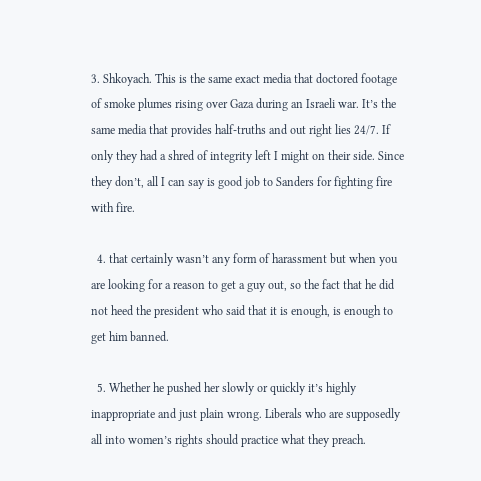3. Shkoyach. This is the same exact media that doctored footage of smoke plumes rising over Gaza during an Israeli war. It’s the same media that provides half-truths and out right lies 24/7. If only they had a shred of integrity left I might on their side. Since they don’t, all I can say is good job to Sanders for fighting fire with fire.

  4. that certainly wasn’t any form of harassment but when you are looking for a reason to get a guy out, so the fact that he did not heed the president who said that it is enough, is enough to get him banned.

  5. Whether he pushed her slowly or quickly it’s highly inappropriate and just plain wrong. Liberals who are supposedly all into women’s rights should practice what they preach.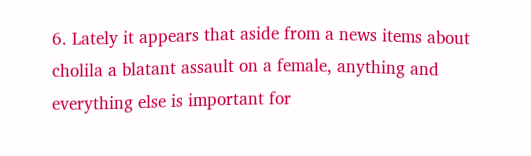6. Lately it appears that aside from a news items about cholila a blatant assault on a female, anything and everything else is important for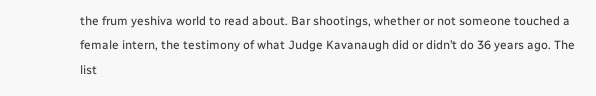the frum yeshiva world to read about. Bar shootings, whether or not someone touched a female intern, the testimony of what Judge Kavanaugh did or didn’t do 36 years ago. The list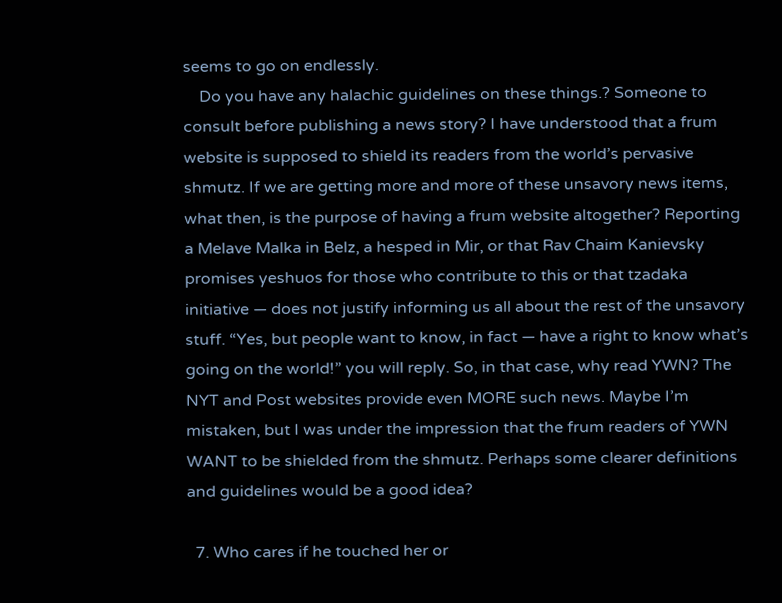seems to go on endlessly.
    Do you have any halachic guidelines on these things.? Someone to consult before publishing a news story? I have understood that a frum website is supposed to shield its readers from the world’s pervasive shmutz. If we are getting more and more of these unsavory news items, what then, is the purpose of having a frum website altogether? Reporting a Melave Malka in Belz, a hesped in Mir, or that Rav Chaim Kanievsky promises yeshuos for those who contribute to this or that tzadaka initiative — does not justify informing us all about the rest of the unsavory stuff. “Yes, but people want to know, in fact — have a right to know what’s going on the world!” you will reply. So, in that case, why read YWN? The NYT and Post websites provide even MORE such news. Maybe I’m mistaken, but I was under the impression that the frum readers of YWN WANT to be shielded from the shmutz. Perhaps some clearer definitions and guidelines would be a good idea?

  7. Who cares if he touched her or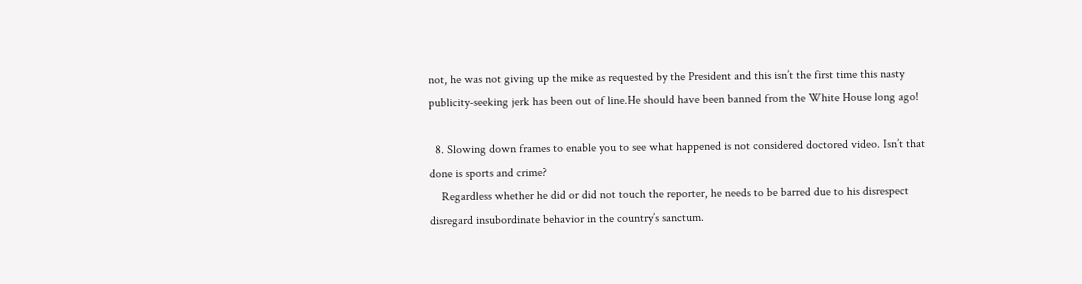not, he was not giving up the mike as requested by the President and this isn’t the first time this nasty publicity-seeking jerk has been out of line.He should have been banned from the White House long ago!

  8. Slowing down frames to enable you to see what happened is not considered doctored video. Isn’t that done is sports and crime?
    Regardless whether he did or did not touch the reporter, he needs to be barred due to his disrespect disregard insubordinate behavior in the country’s sanctum.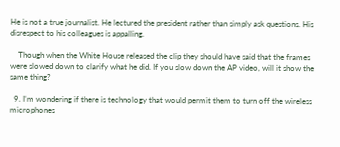He is not a true journalist. He lectured the president rather than simply ask questions. His disrespect to his colleagues is appalling.

    Though when the White House released the clip they should have said that the frames were slowed down to clarify what he did. If you slow down the AP video, will it show the same thing?

  9. I’m wondering if there is technology that would permit them to turn off the wireless microphones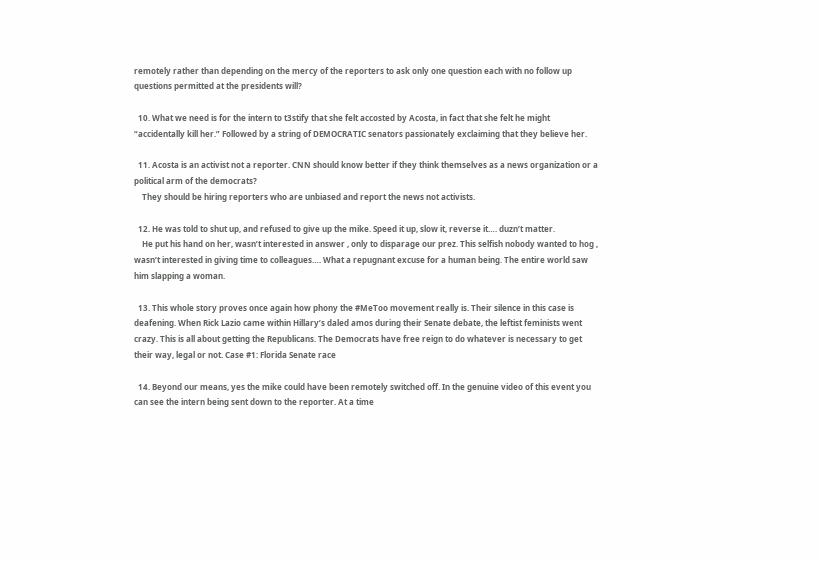remotely rather than depending on the mercy of the reporters to ask only one question each with no follow up questions permitted at the presidents will?

  10. What we need is for the intern to t3stify that she felt accosted by Acosta, in fact that she felt he might “accidentally kill her.” Followed by a string of DEMOCRATIC senators passionately exclaiming that they believe her.

  11. Acosta is an activist not a reporter. CNN should know better if they think themselves as a news organization or a political arm of the democrats?
    They should be hiring reporters who are unbiased and report the news not activists.

  12. He was told to shut up, and refused to give up the mike. Speed it up, slow it, reverse it…. duzn’t matter.
    He put his hand on her, wasn’t interested in answer , only to disparage our prez. This selfish nobody wanted to hog , wasn’t interested in giving time to colleagues…. What a repugnant excuse for a human being. The entire world saw him slapping a woman.

  13. This whole story proves once again how phony the #MeToo movement really is. Their silence in this case is deafening. When Rick Lazio came within Hillary’s daled amos during their Senate debate, the leftist feminists went crazy. This is all about getting the Republicans. The Democrats have free reign to do whatever is necessary to get their way, legal or not. Case #1: Florida Senate race

  14. Beyond our means, yes the mike could have been remotely switched off. In the genuine video of this event you can see the intern being sent down to the reporter. At a time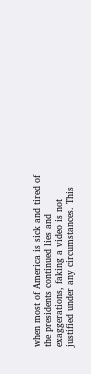when most of America is sick and tired of the presidents continued lies and exaggerations, faking a video is not justified under any circumstances. This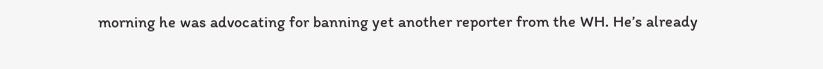morning he was advocating for banning yet another reporter from the WH. He’s already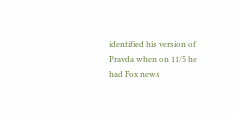identified his version of Pravda when on 11/5 he had Fox news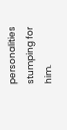personalities stumping for him.